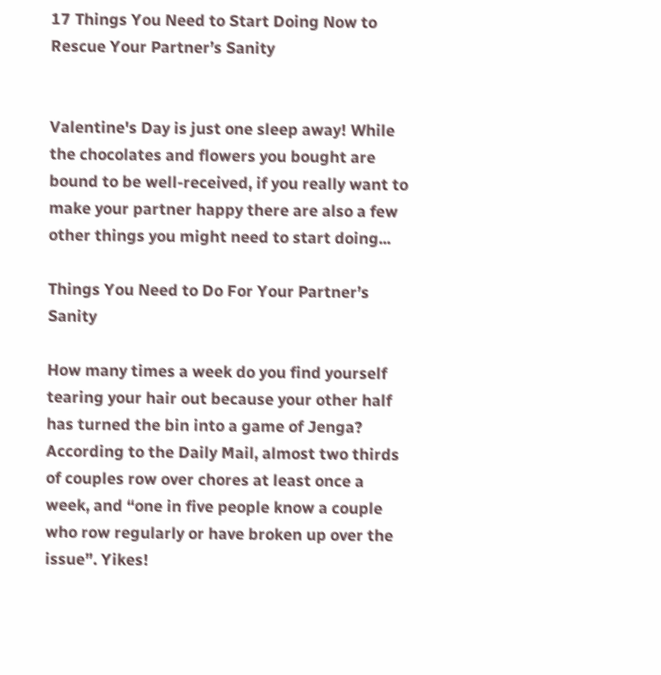17 Things You Need to Start Doing Now to Rescue Your Partner’s Sanity


Valentine's Day is just one sleep away! While the chocolates and flowers you bought are bound to be well-received, if you really want to make your partner happy there are also a few other things you might need to start doing...

Things You Need to Do For Your Partner’s Sanity

How many times a week do you find yourself tearing your hair out because your other half has turned the bin into a game of Jenga? According to the Daily Mail, almost two thirds of couples row over chores at least once a week, and “one in five people know a couple who row regularly or have broken up over the issue”. Yikes!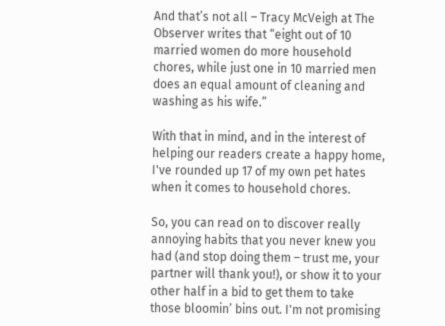And that’s not all – Tracy McVeigh at The Observer writes that “eight out of 10 married women do more household chores, while just one in 10 married men does an equal amount of cleaning and washing as his wife.”

With that in mind, and in the interest of helping our readers create a happy home, I've rounded up 17 of my own pet hates when it comes to household chores.

So, you can read on to discover really annoying habits that you never knew you had (and stop doing them – trust me, your partner will thank you!), or show it to your other half in a bid to get them to take those bloomin’ bins out. I'm not promising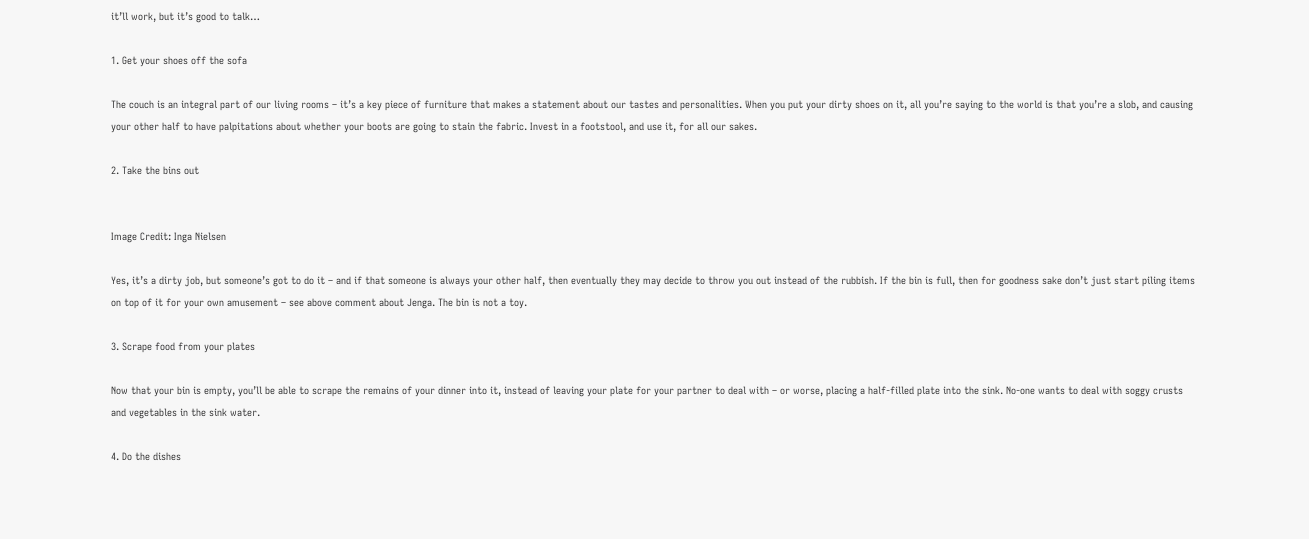it’ll work, but it’s good to talk…

1. Get your shoes off the sofa

The couch is an integral part of our living rooms – it’s a key piece of furniture that makes a statement about our tastes and personalities. When you put your dirty shoes on it, all you’re saying to the world is that you’re a slob, and causing your other half to have palpitations about whether your boots are going to stain the fabric. Invest in a footstool, and use it, for all our sakes.

2. Take the bins out


Image Credit: Inga Nielsen

Yes, it’s a dirty job, but someone’s got to do it – and if that someone is always your other half, then eventually they may decide to throw you out instead of the rubbish. If the bin is full, then for goodness sake don’t just start piling items on top of it for your own amusement – see above comment about Jenga. The bin is not a toy.

3. Scrape food from your plates

Now that your bin is empty, you’ll be able to scrape the remains of your dinner into it, instead of leaving your plate for your partner to deal with – or worse, placing a half-filled plate into the sink. No-one wants to deal with soggy crusts and vegetables in the sink water.

4. Do the dishes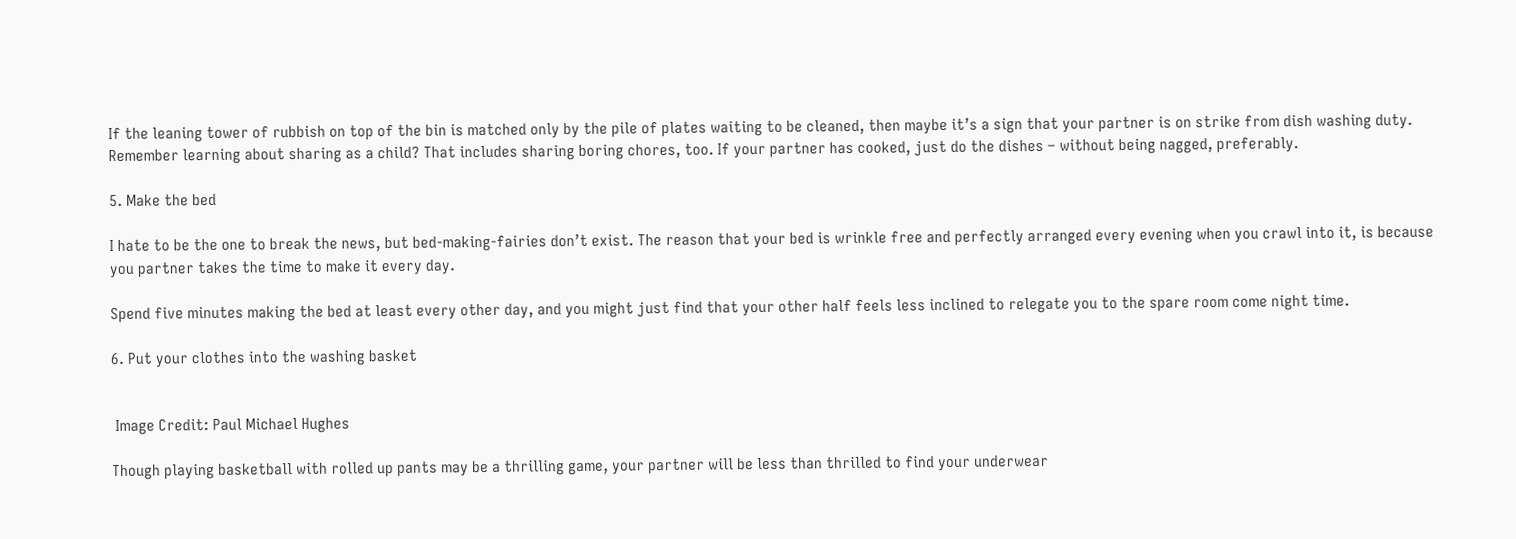If the leaning tower of rubbish on top of the bin is matched only by the pile of plates waiting to be cleaned, then maybe it’s a sign that your partner is on strike from dish washing duty. Remember learning about sharing as a child? That includes sharing boring chores, too. If your partner has cooked, just do the dishes – without being nagged, preferably.

5. Make the bed

I hate to be the one to break the news, but bed-making-fairies don’t exist. The reason that your bed is wrinkle free and perfectly arranged every evening when you crawl into it, is because you partner takes the time to make it every day.

Spend five minutes making the bed at least every other day, and you might just find that your other half feels less inclined to relegate you to the spare room come night time.

6. Put your clothes into the washing basket


 Image Credit: Paul Michael Hughes

Though playing basketball with rolled up pants may be a thrilling game, your partner will be less than thrilled to find your underwear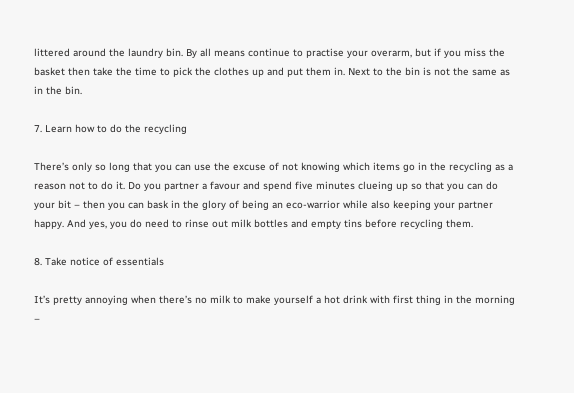littered around the laundry bin. By all means continue to practise your overarm, but if you miss the basket then take the time to pick the clothes up and put them in. Next to the bin is not the same as in the bin.

7. Learn how to do the recycling

There’s only so long that you can use the excuse of not knowing which items go in the recycling as a reason not to do it. Do you partner a favour and spend five minutes clueing up so that you can do your bit – then you can bask in the glory of being an eco-warrior while also keeping your partner happy. And yes, you do need to rinse out milk bottles and empty tins before recycling them.

8. Take notice of essentials

It’s pretty annoying when there’s no milk to make yourself a hot drink with first thing in the morning –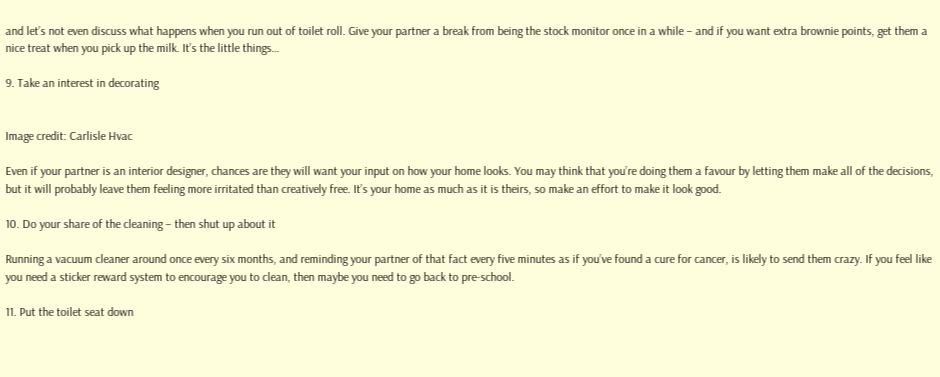and let’s not even discuss what happens when you run out of toilet roll. Give your partner a break from being the stock monitor once in a while – and if you want extra brownie points, get them a nice treat when you pick up the milk. It’s the little things…

9. Take an interest in decorating


Image credit: Carlisle Hvac

Even if your partner is an interior designer, chances are they will want your input on how your home looks. You may think that you’re doing them a favour by letting them make all of the decisions, but it will probably leave them feeling more irritated than creatively free. It’s your home as much as it is theirs, so make an effort to make it look good.

10. Do your share of the cleaning – then shut up about it

Running a vacuum cleaner around once every six months, and reminding your partner of that fact every five minutes as if you’ve found a cure for cancer, is likely to send them crazy. If you feel like you need a sticker reward system to encourage you to clean, then maybe you need to go back to pre-school.

11. Put the toilet seat down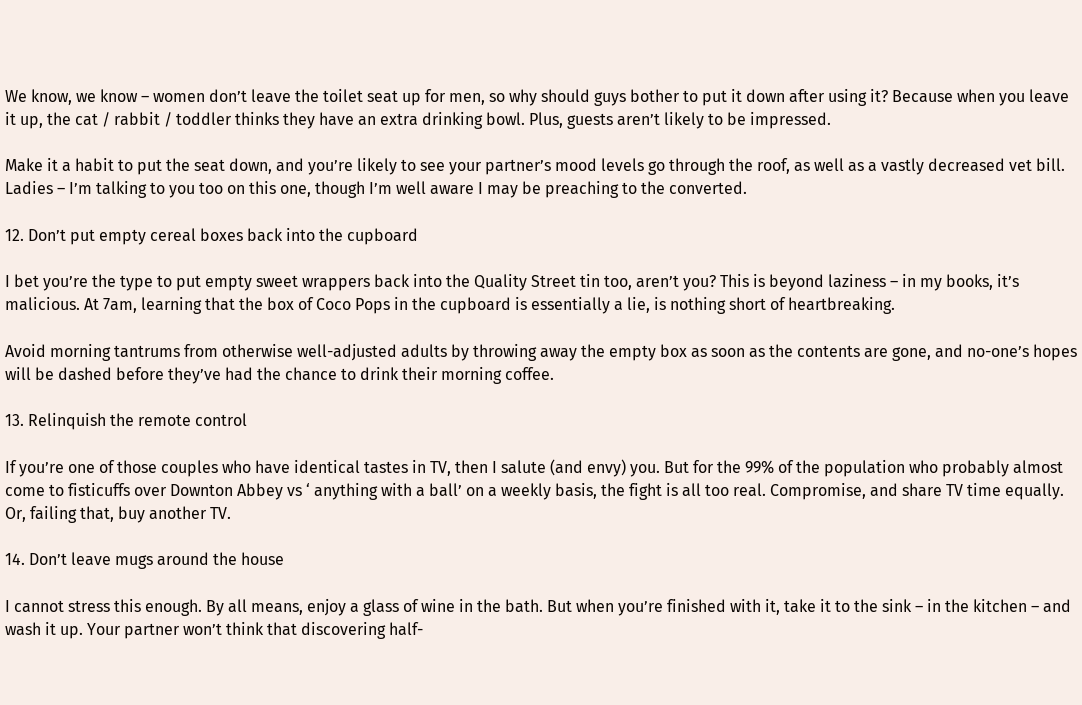We know, we know – women don’t leave the toilet seat up for men, so why should guys bother to put it down after using it? Because when you leave it up, the cat / rabbit / toddler thinks they have an extra drinking bowl. Plus, guests aren’t likely to be impressed.

Make it a habit to put the seat down, and you’re likely to see your partner’s mood levels go through the roof, as well as a vastly decreased vet bill. Ladies – I’m talking to you too on this one, though I’m well aware I may be preaching to the converted.

12. Don’t put empty cereal boxes back into the cupboard

I bet you’re the type to put empty sweet wrappers back into the Quality Street tin too, aren’t you? This is beyond laziness – in my books, it’s malicious. At 7am, learning that the box of Coco Pops in the cupboard is essentially a lie, is nothing short of heartbreaking.

Avoid morning tantrums from otherwise well-adjusted adults by throwing away the empty box as soon as the contents are gone, and no-one’s hopes will be dashed before they’ve had the chance to drink their morning coffee.

13. Relinquish the remote control

If you’re one of those couples who have identical tastes in TV, then I salute (and envy) you. But for the 99% of the population who probably almost come to fisticuffs over Downton Abbey vs ‘ anything with a ball’ on a weekly basis, the fight is all too real. Compromise, and share TV time equally. Or, failing that, buy another TV.

14. Don’t leave mugs around the house

I cannot stress this enough. By all means, enjoy a glass of wine in the bath. But when you’re finished with it, take it to the sink – in the kitchen – and wash it up. Your partner won’t think that discovering half-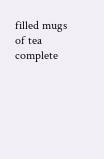filled mugs of tea complete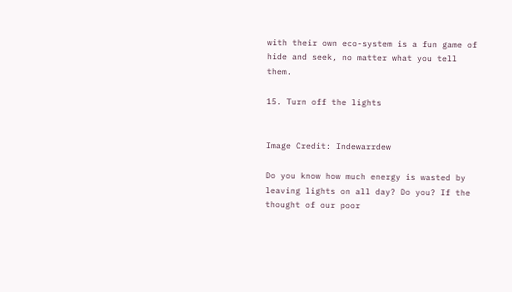with their own eco-system is a fun game of hide and seek, no matter what you tell them.

15. Turn off the lights


Image Credit: Indewarrdew

Do you know how much energy is wasted by leaving lights on all day? Do you? If the thought of our poor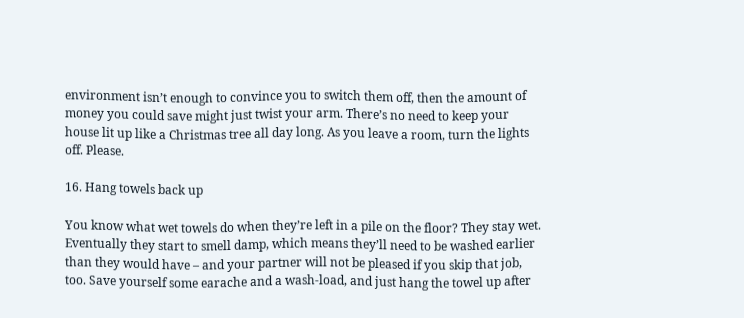environment isn’t enough to convince you to switch them off, then the amount of money you could save might just twist your arm. There’s no need to keep your house lit up like a Christmas tree all day long. As you leave a room, turn the lights off. Please.

16. Hang towels back up

You know what wet towels do when they’re left in a pile on the floor? They stay wet. Eventually they start to smell damp, which means they’ll need to be washed earlier than they would have – and your partner will not be pleased if you skip that job, too. Save yourself some earache and a wash-load, and just hang the towel up after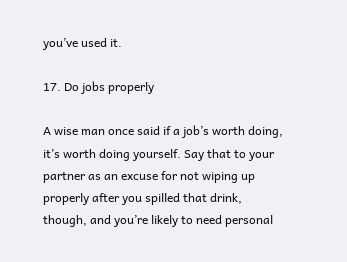you’ve used it.

17. Do jobs properly

A wise man once said if a job’s worth doing, it’s worth doing yourself. Say that to your partner as an excuse for not wiping up properly after you spilled that drink, though, and you’re likely to need personal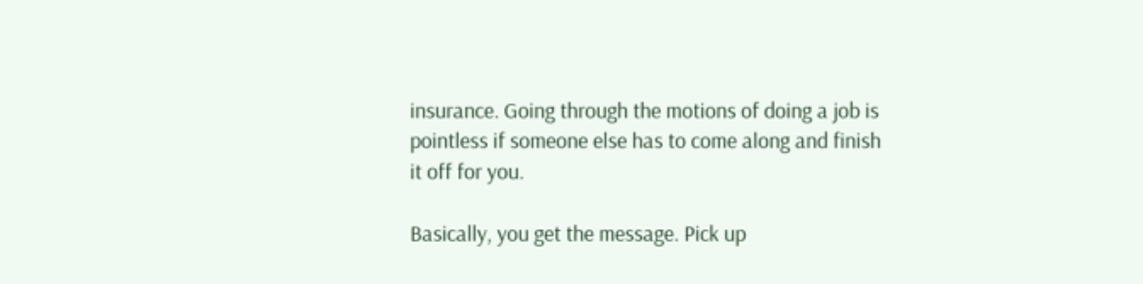insurance. Going through the motions of doing a job is pointless if someone else has to come along and finish it off for you.

Basically, you get the message. Pick up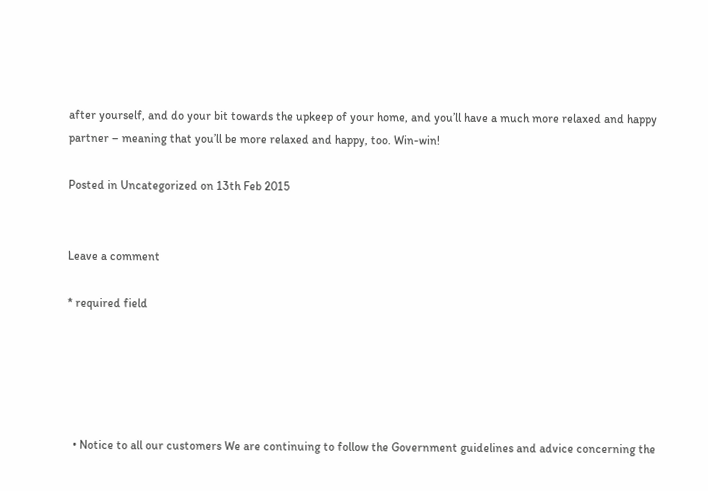after yourself, and do your bit towards the upkeep of your home, and you’ll have a much more relaxed and happy partner – meaning that you’ll be more relaxed and happy, too. Win-win!

Posted in Uncategorized on 13th Feb 2015


Leave a comment

* required field





  • Notice to all our customers We are continuing to follow the Government guidelines and advice concerning the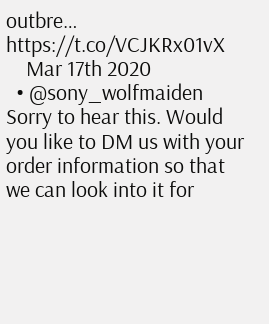outbre… https://t.co/VCJKRx01vX
    Mar 17th 2020
  • @sony_wolfmaiden Sorry to hear this. Would you like to DM us with your order information so that we can look into it for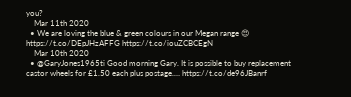you?
    Mar 11th 2020
  • We are loving the blue & green colours in our Megan range 😍 https://t.co/DEpJHzAFFG https://t.co/iouZCBCEgN
    Mar 10th 2020
  • @GaryJones1965ti Good morning Gary. It is possible to buy replacement castor wheels for £1.50 each plus postage.… https://t.co/de96JBanrf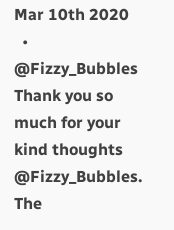Mar 10th 2020
  • @Fizzy_Bubbles Thank you so much for your kind thoughts @Fizzy_Bubbles. The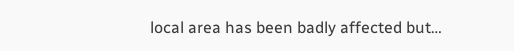local area has been badly affected but…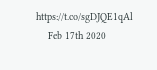https://t.co/sgDJQE1qAl
    Feb 17th 2020